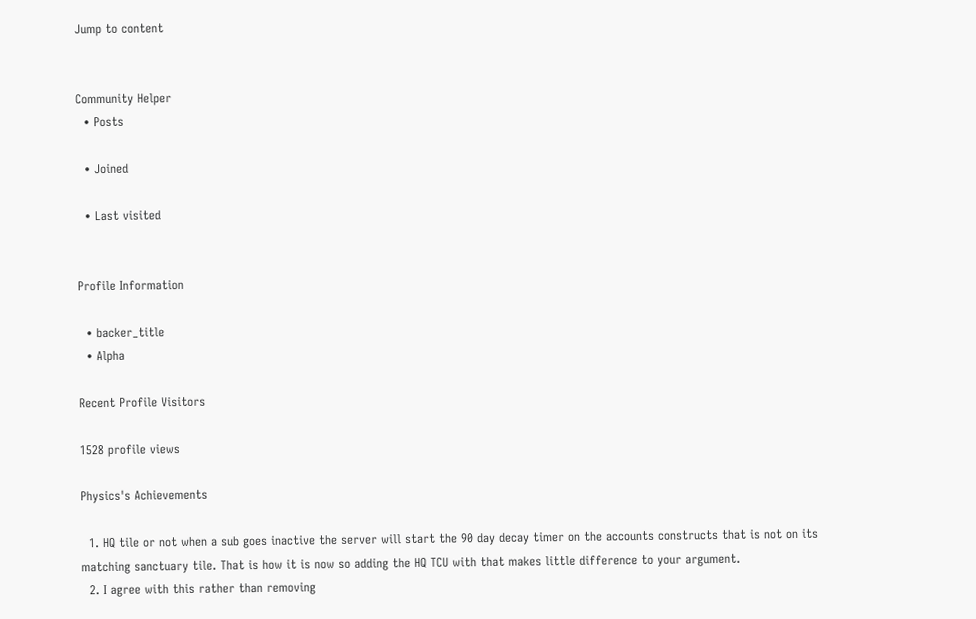Jump to content


Community Helper
  • Posts

  • Joined

  • Last visited


Profile Information

  • backer_title
  • Alpha

Recent Profile Visitors

1528 profile views

Physics's Achievements

  1. HQ tile or not when a sub goes inactive the server will start the 90 day decay timer on the accounts constructs that is not on its matching sanctuary tile. That is how it is now so adding the HQ TCU with that makes little difference to your argument.
  2. I agree with this rather than removing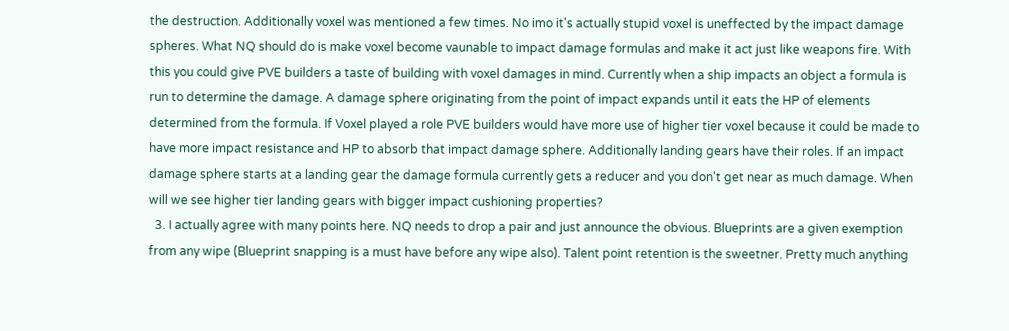the destruction. Additionally voxel was mentioned a few times. No imo it's actually stupid voxel is uneffected by the impact damage spheres. What NQ should do is make voxel become vaunable to impact damage formulas and make it act just like weapons fire. With this you could give PVE builders a taste of building with voxel damages in mind. Currently when a ship impacts an object a formula is run to determine the damage. A damage sphere originating from the point of impact expands until it eats the HP of elements determined from the formula. If Voxel played a role PVE builders would have more use of higher tier voxel because it could be made to have more impact resistance and HP to absorb that impact damage sphere. Additionally landing gears have their roles. If an impact damage sphere starts at a landing gear the damage formula currently gets a reducer and you don't get near as much damage. When will we see higher tier landing gears with bigger impact cushioning properties?
  3. I actually agree with many points here. NQ needs to drop a pair and just announce the obvious. Blueprints are a given exemption from any wipe (Blueprint snapping is a must have before any wipe also). Talent point retention is the sweetner. Pretty much anything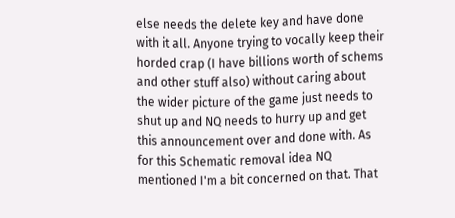else needs the delete key and have done with it all. Anyone trying to vocally keep their horded crap (I have billions worth of schems and other stuff also) without caring about the wider picture of the game just needs to shut up and NQ needs to hurry up and get this announcement over and done with. As for this Schematic removal idea NQ mentioned I'm a bit concerned on that. That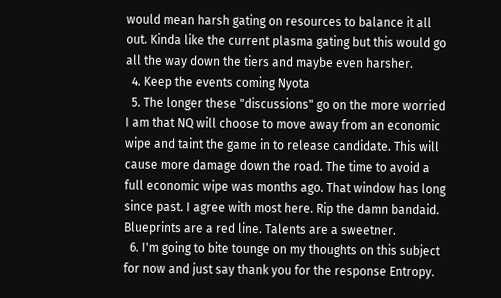would mean harsh gating on resources to balance it all out. Kinda like the current plasma gating but this would go all the way down the tiers and maybe even harsher.
  4. Keep the events coming Nyota
  5. The longer these "discussions" go on the more worried I am that NQ will choose to move away from an economic wipe and taint the game in to release candidate. This will cause more damage down the road. The time to avoid a full economic wipe was months ago. That window has long since past. I agree with most here. Rip the damn bandaid. Blueprints are a red line. Talents are a sweetner.
  6. I'm going to bite tounge on my thoughts on this subject for now and just say thank you for the response Entropy.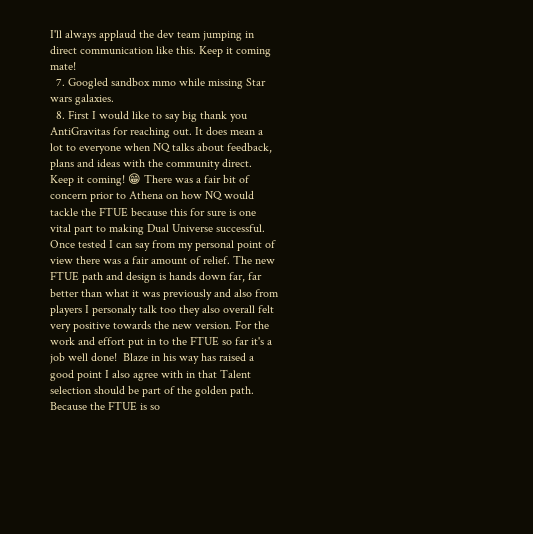I'll always applaud the dev team jumping in direct communication like this. Keep it coming mate!
  7. Googled sandbox mmo while missing Star wars galaxies.
  8. First I would like to say big thank you AntiGravitas for reaching out. It does mean a lot to everyone when NQ talks about feedback, plans and ideas with the community direct. Keep it coming! 😁 There was a fair bit of concern prior to Athena on how NQ would tackle the FTUE because this for sure is one vital part to making Dual Universe successful. Once tested I can say from my personal point of view there was a fair amount of relief. The new FTUE path and design is hands down far, far better than what it was previously and also from players I personaly talk too they also overall felt very positive towards the new version. For the work and effort put in to the FTUE so far it's a job well done!  Blaze in his way has raised a good point I also agree with in that Talent selection should be part of the golden path. Because the FTUE is so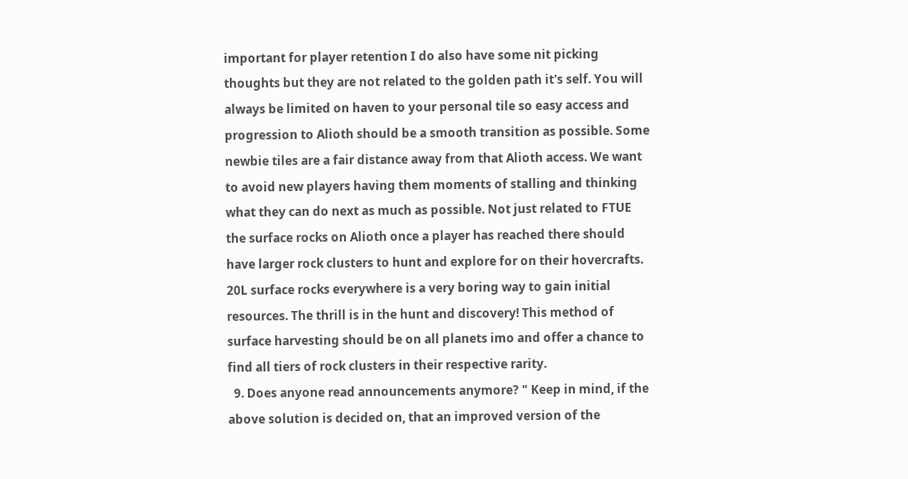important for player retention I do also have some nit picking thoughts but they are not related to the golden path it's self. You will always be limited on haven to your personal tile so easy access and progression to Alioth should be a smooth transition as possible. Some newbie tiles are a fair distance away from that Alioth access. We want to avoid new players having them moments of stalling and thinking what they can do next as much as possible. Not just related to FTUE the surface rocks on Alioth once a player has reached there should have larger rock clusters to hunt and explore for on their hovercrafts. 20L surface rocks everywhere is a very boring way to gain initial resources. The thrill is in the hunt and discovery! This method of surface harvesting should be on all planets imo and offer a chance to find all tiers of rock clusters in their respective rarity.
  9. Does anyone read announcements anymore? " Keep in mind, if the above solution is decided on, that an improved version of the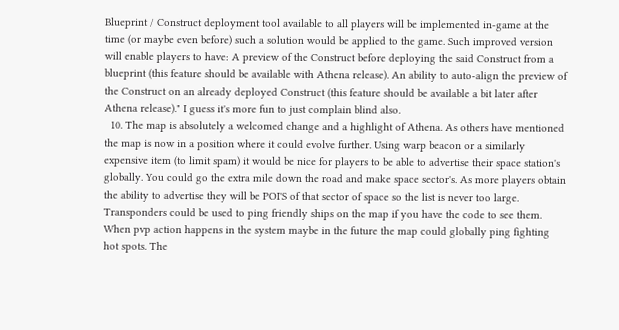Blueprint / Construct deployment tool available to all players will be implemented in-game at the time (or maybe even before) such a solution would be applied to the game. Such improved version will enable players to have: A preview of the Construct before deploying the said Construct from a blueprint (this feature should be available with Athena release). An ability to auto-align the preview of the Construct on an already deployed Construct (this feature should be available a bit later after Athena release)." I guess it's more fun to just complain blind also.
  10. The map is absolutely a welcomed change and a highlight of Athena. As others have mentioned the map is now in a position where it could evolve further. Using warp beacon or a similarly expensive item (to limit spam) it would be nice for players to be able to advertise their space station's globally. You could go the extra mile down the road and make space sector's. As more players obtain the ability to advertise they will be POI'S of that sector of space so the list is never too large. Transponders could be used to ping friendly ships on the map if you have the code to see them. When pvp action happens in the system maybe in the future the map could globally ping fighting hot spots. The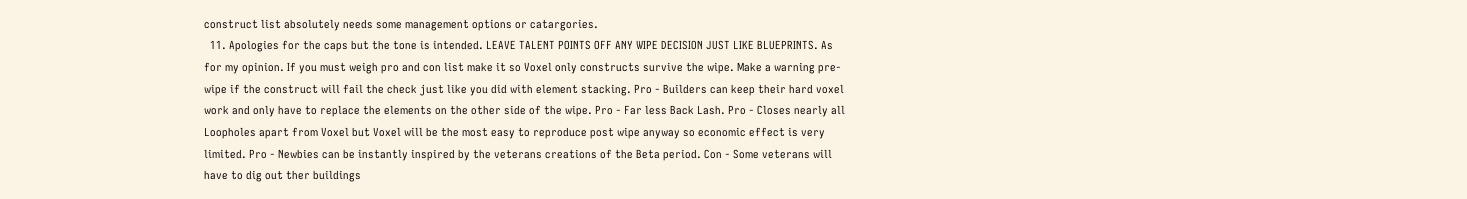construct list absolutely needs some management options or catargories.
  11. Apologies for the caps but the tone is intended. LEAVE TALENT POINTS OFF ANY WIPE DECISION JUST LIKE BLUEPRINTS. As for my opinion. If you must weigh pro and con list make it so Voxel only constructs survive the wipe. Make a warning pre-wipe if the construct will fail the check just like you did with element stacking. Pro - Builders can keep their hard voxel work and only have to replace the elements on the other side of the wipe. Pro - Far less Back Lash. Pro - Closes nearly all Loopholes apart from Voxel but Voxel will be the most easy to reproduce post wipe anyway so economic effect is very limited. Pro - Newbies can be instantly inspired by the veterans creations of the Beta period. Con - Some veterans will have to dig out ther buildings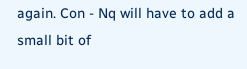again. Con - Nq will have to add a small bit of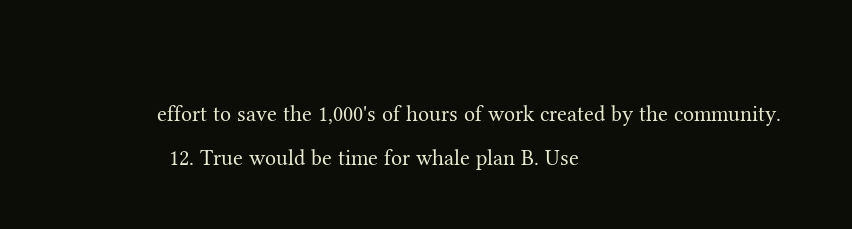effort to save the 1,000's of hours of work created by the community.
  12. True would be time for whale plan B. Use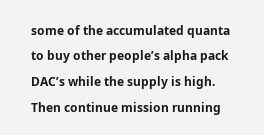some of the accumulated quanta to buy other people’s alpha pack DAC’s while the supply is high. Then continue mission running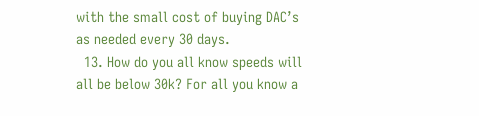with the small cost of buying DAC’s as needed every 30 days.
  13. How do you all know speeds will all be below 30k? For all you know a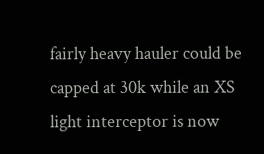fairly heavy hauler could be capped at 30k while an XS light interceptor is now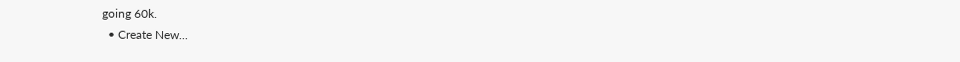going 60k.
  • Create New...